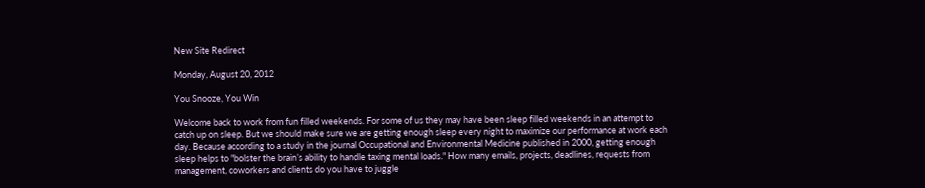New Site Redirect

Monday, August 20, 2012

You Snooze, You Win

Welcome back to work from fun filled weekends. For some of us they may have been sleep filled weekends in an attempt to catch up on sleep. But we should make sure we are getting enough sleep every night to maximize our performance at work each day. Because according to a study in the journal Occupational and Environmental Medicine published in 2000, getting enough sleep helps to "bolster the brain’s ability to handle taxing mental loads." How many emails, projects, deadlines, requests from management, coworkers and clients do you have to juggle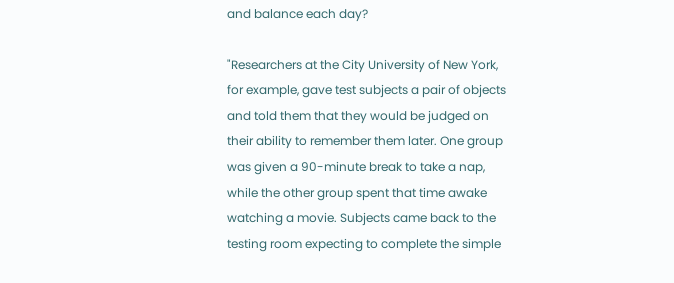and balance each day?

"Researchers at the City University of New York, for example, gave test subjects a pair of objects and told them that they would be judged on their ability to remember them later. One group was given a 90-minute break to take a nap, while the other group spent that time awake watching a movie. Subjects came back to the testing room expecting to complete the simple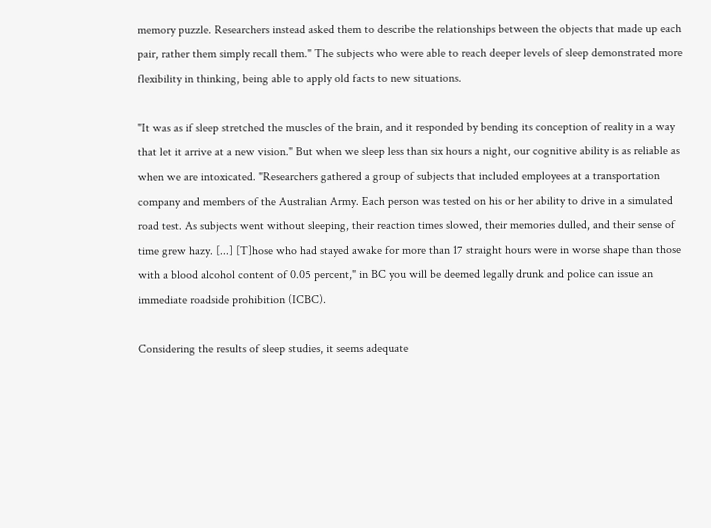memory puzzle. Researchers instead asked them to describe the relationships between the objects that made up each pair, rather them simply recall them." The subjects who were able to reach deeper levels of sleep demonstrated more flexibility in thinking, being able to apply old facts to new situations.

"It was as if sleep stretched the muscles of the brain, and it responded by bending its conception of reality in a way that let it arrive at a new vision." But when we sleep less than six hours a night, our cognitive ability is as reliable as when we are intoxicated. "Researchers gathered a group of subjects that included employees at a transportation company and members of the Australian Army. Each person was tested on his or her ability to drive in a simulated road test. As subjects went without sleeping, their reaction times slowed, their memories dulled, and their sense of time grew hazy. [...] [T]hose who had stayed awake for more than 17 straight hours were in worse shape than those with a blood alcohol content of 0.05 percent," in BC you will be deemed legally drunk and police can issue an immediate roadside prohibition (ICBC).

Considering the results of sleep studies, it seems adequate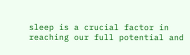sleep is a crucial factor in reaching our full potential and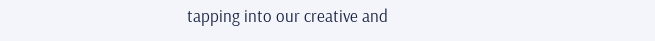tapping into our creative and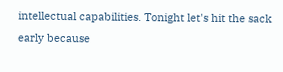intellectual capabilities. Tonight let's hit the sack early because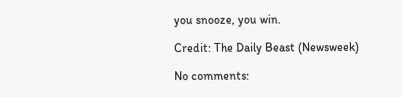you snooze, you win.

Credit: The Daily Beast (Newsweek)

No comments: